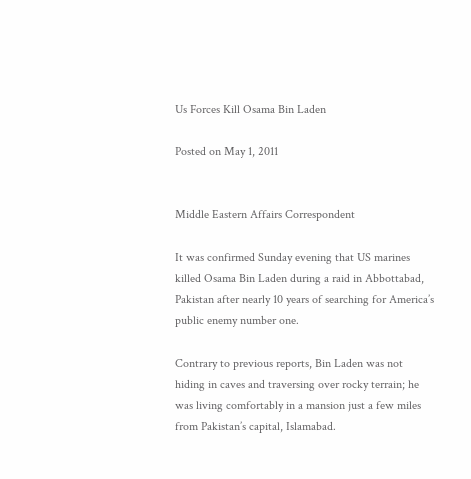Us Forces Kill Osama Bin Laden

Posted on May 1, 2011


Middle Eastern Affairs Correspondent

It was confirmed Sunday evening that US marines killed Osama Bin Laden during a raid in Abbottabad, Pakistan after nearly 10 years of searching for America’s public enemy number one.

Contrary to previous reports, Bin Laden was not hiding in caves and traversing over rocky terrain; he was living comfortably in a mansion just a few miles from Pakistan’s capital, Islamabad.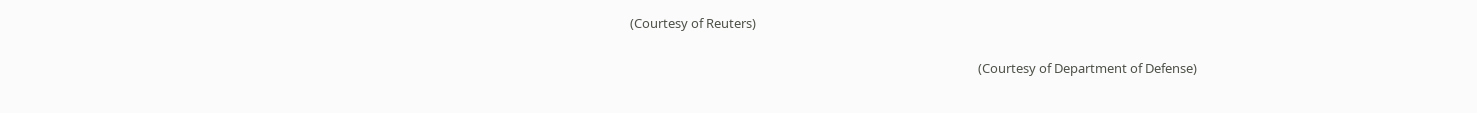(Courtesy of Reuters)

                                                                                                                    (Courtesy of Department of Defense)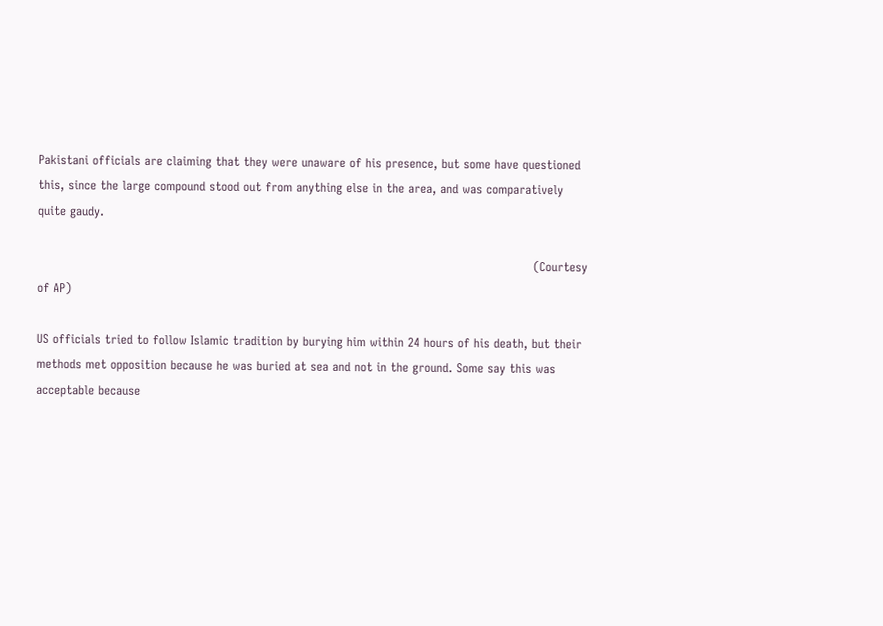Pakistani officials are claiming that they were unaware of his presence, but some have questioned this, since the large compound stood out from anything else in the area, and was comparatively quite gaudy.

                                                                                                                            (Courtesy of AP)

US officials tried to follow Islamic tradition by burying him within 24 hours of his death, but their methods met opposition because he was buried at sea and not in the ground. Some say this was acceptable because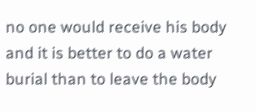no one would receive his body and it is better to do a water burial than to leave the body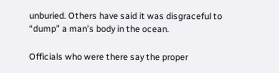unburied. Others have said it was disgraceful to “dump” a man’s body in the ocean.

Officials who were there say the proper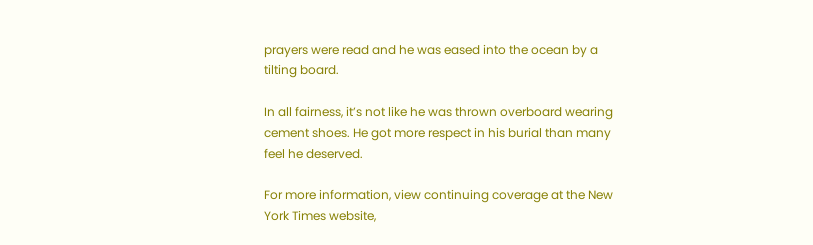prayers were read and he was eased into the ocean by a tilting board.

In all fairness, it’s not like he was thrown overboard wearing cement shoes. He got more respect in his burial than many feel he deserved.

For more information, view continuing coverage at the New York Times website,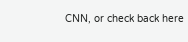CNN, or check back here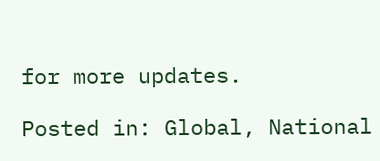for more updates.

Posted in: Global, National